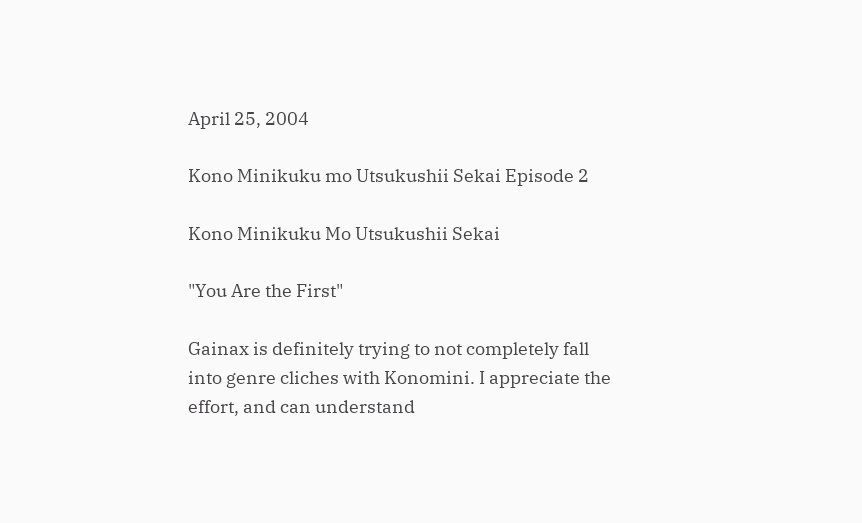April 25, 2004

Kono Minikuku mo Utsukushii Sekai Episode 2

Kono Minikuku Mo Utsukushii Sekai

"You Are the First"

Gainax is definitely trying to not completely fall into genre cliches with Konomini. I appreciate the effort, and can understand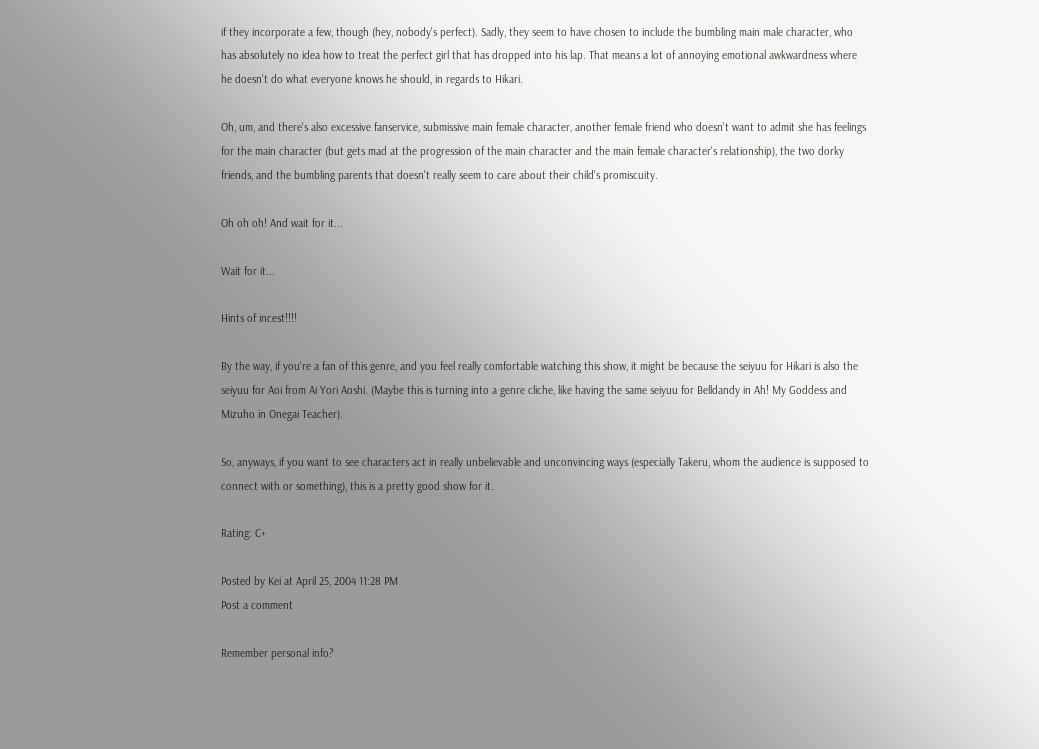if they incorporate a few, though (hey, nobody's perfect). Sadly, they seem to have chosen to include the bumbling main male character, who has absolutely no idea how to treat the perfect girl that has dropped into his lap. That means a lot of annoying emotional awkwardness where he doesn't do what everyone knows he should, in regards to Hikari.

Oh, um, and there's also excessive fanservice, submissive main female character, another female friend who doesn't want to admit she has feelings for the main character (but gets mad at the progression of the main character and the main female character's relationship), the two dorky friends, and the bumbling parents that doesn't really seem to care about their child's promiscuity.

Oh oh oh! And wait for it...

Wait for it...

Hints of incest!!!!

By the way, if you're a fan of this genre, and you feel really comfortable watching this show, it might be because the seiyuu for Hikari is also the seiyuu for Aoi from Ai Yori Aoshi. (Maybe this is turning into a genre cliche, like having the same seiyuu for Belldandy in Ah! My Goddess and Mizuho in Onegai Teacher).

So, anyways, if you want to see characters act in really unbelievable and unconvincing ways (especially Takeru, whom the audience is supposed to connect with or something), this is a pretty good show for it.

Rating: C+

Posted by Kei at April 25, 2004 11:28 PM
Post a comment

Remember personal info?